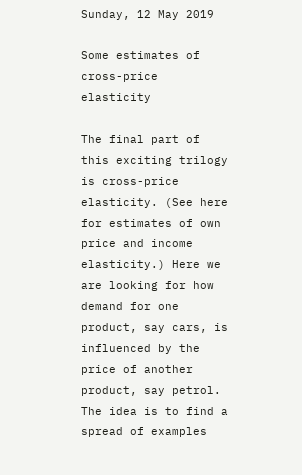Sunday, 12 May 2019

Some estimates of cross-price elasticity

The final part of this exciting trilogy is cross-price elasticity. (See here for estimates of own price and income elasticity.) Here we are looking for how demand for one product, say cars, is influenced by the price of another product, say petrol. The idea is to find a spread of examples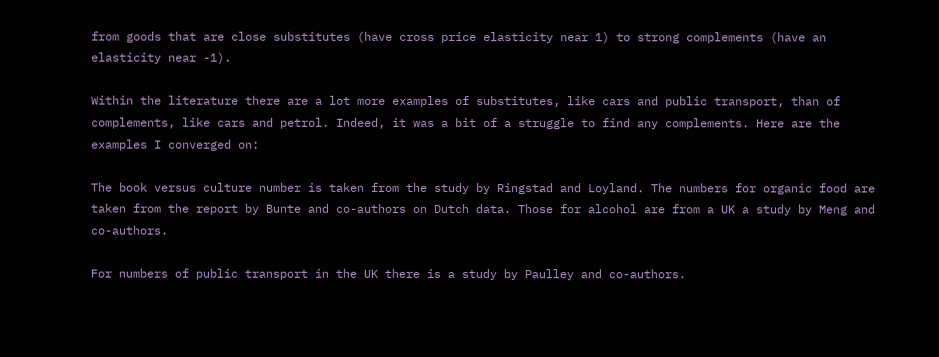from goods that are close substitutes (have cross price elasticity near 1) to strong complements (have an elasticity near -1).

Within the literature there are a lot more examples of substitutes, like cars and public transport, than of complements, like cars and petrol. Indeed, it was a bit of a struggle to find any complements. Here are the examples I converged on:

The book versus culture number is taken from the study by Ringstad and Loyland. The numbers for organic food are taken from the report by Bunte and co-authors on Dutch data. Those for alcohol are from a UK a study by Meng and co-authors.

For numbers of public transport in the UK there is a study by Paulley and co-authors.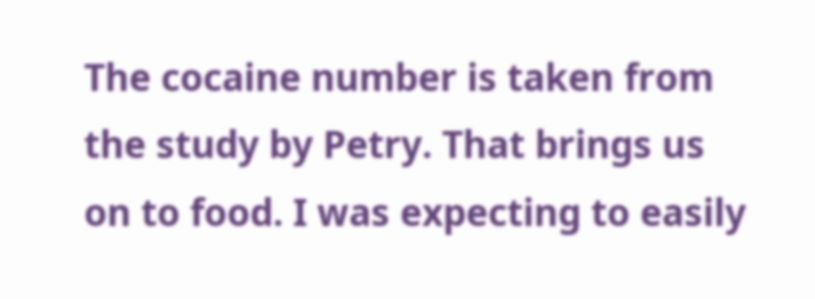The cocaine number is taken from the study by Petry. That brings us on to food. I was expecting to easily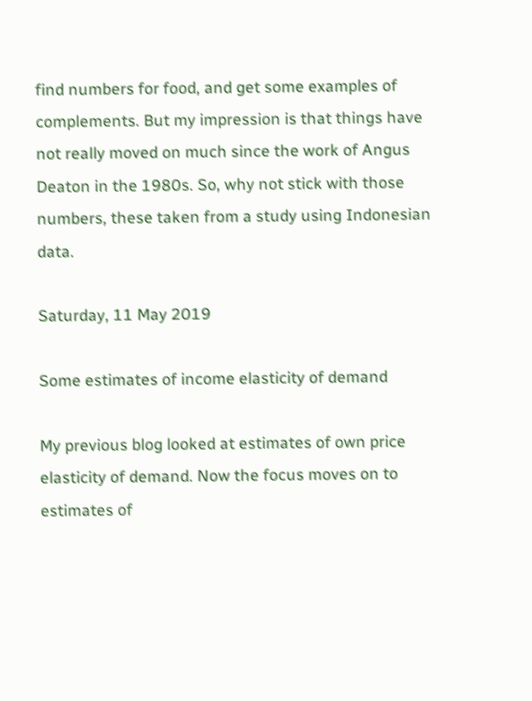find numbers for food, and get some examples of complements. But my impression is that things have not really moved on much since the work of Angus Deaton in the 1980s. So, why not stick with those numbers, these taken from a study using Indonesian data.

Saturday, 11 May 2019

Some estimates of income elasticity of demand

My previous blog looked at estimates of own price elasticity of demand. Now the focus moves on to estimates of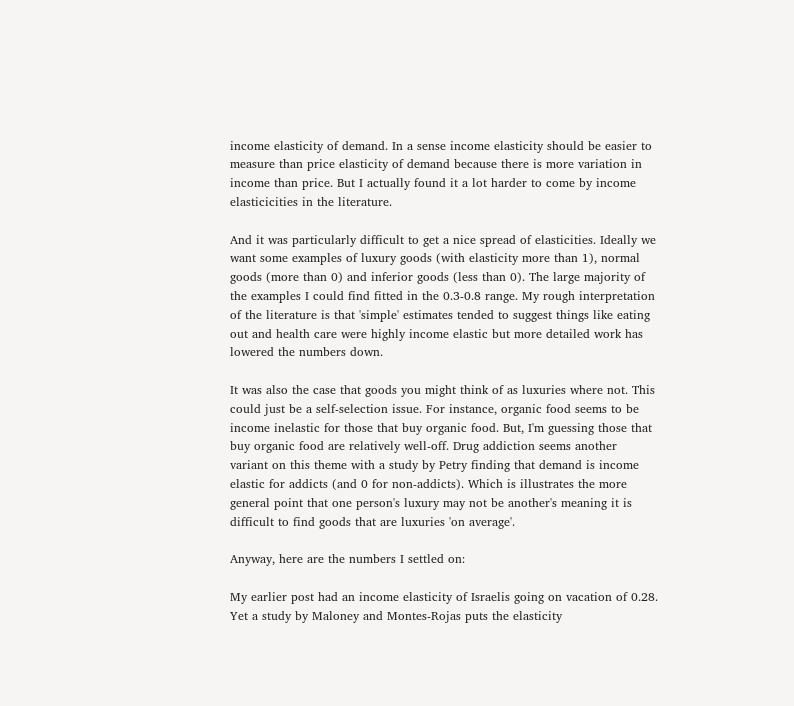income elasticity of demand. In a sense income elasticity should be easier to measure than price elasticity of demand because there is more variation in income than price. But I actually found it a lot harder to come by income elasticicities in the literature.

And it was particularly difficult to get a nice spread of elasticities. Ideally we want some examples of luxury goods (with elasticity more than 1), normal goods (more than 0) and inferior goods (less than 0). The large majority of the examples I could find fitted in the 0.3-0.8 range. My rough interpretation of the literature is that 'simple' estimates tended to suggest things like eating out and health care were highly income elastic but more detailed work has lowered the numbers down.

It was also the case that goods you might think of as luxuries where not. This could just be a self-selection issue. For instance, organic food seems to be income inelastic for those that buy organic food. But, I'm guessing those that buy organic food are relatively well-off. Drug addiction seems another variant on this theme with a study by Petry finding that demand is income elastic for addicts (and 0 for non-addicts). Which is illustrates the more general point that one person's luxury may not be another's meaning it is difficult to find goods that are luxuries 'on average'.

Anyway, here are the numbers I settled on:

My earlier post had an income elasticity of Israelis going on vacation of 0.28. Yet a study by Maloney and Montes-Rojas puts the elasticity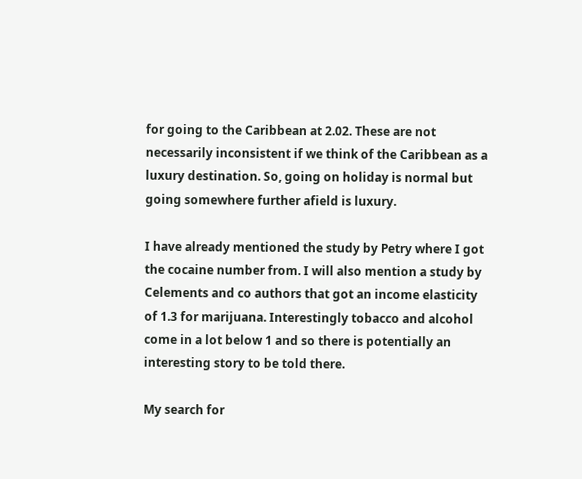for going to the Caribbean at 2.02. These are not necessarily inconsistent if we think of the Caribbean as a luxury destination. So, going on holiday is normal but going somewhere further afield is luxury.

I have already mentioned the study by Petry where I got the cocaine number from. I will also mention a study by Celements and co authors that got an income elasticity of 1.3 for marijuana. Interestingly tobacco and alcohol come in a lot below 1 and so there is potentially an interesting story to be told there.

My search for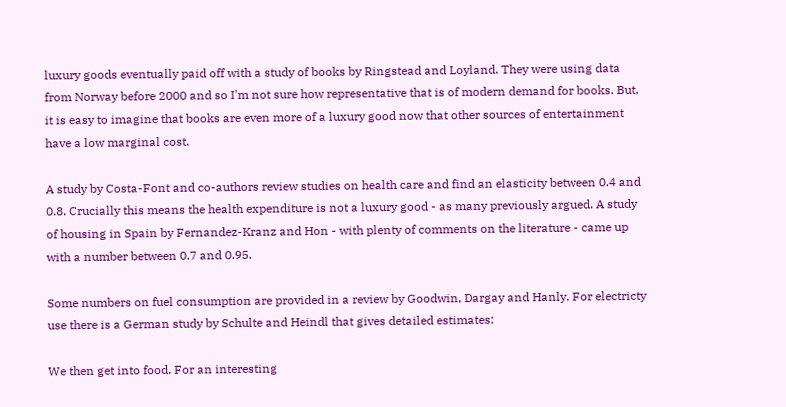luxury goods eventually paid off with a study of books by Ringstead and Loyland. They were using data from Norway before 2000 and so I'm not sure how representative that is of modern demand for books. But, it is easy to imagine that books are even more of a luxury good now that other sources of entertainment have a low marginal cost.

A study by Costa-Font and co-authors review studies on health care and find an elasticity between 0.4 and 0.8. Crucially this means the health expenditure is not a luxury good - as many previously argued. A study of housing in Spain by Fernandez-Kranz and Hon - with plenty of comments on the literature - came up with a number between 0.7 and 0.95.

Some numbers on fuel consumption are provided in a review by Goodwin, Dargay and Hanly. For electricty use there is a German study by Schulte and Heindl that gives detailed estimates:

We then get into food. For an interesting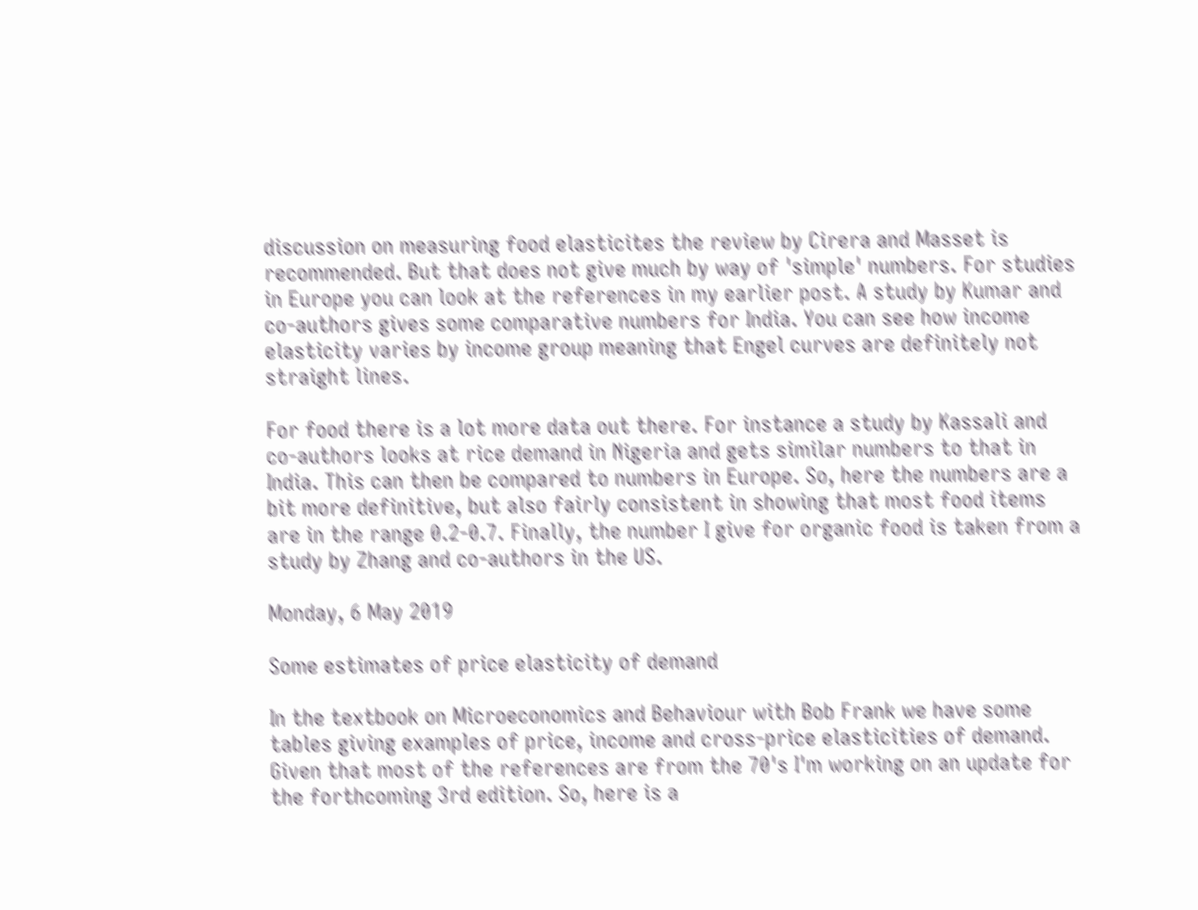discussion on measuring food elasticites the review by Cirera and Masset is recommended. But that does not give much by way of 'simple' numbers. For studies in Europe you can look at the references in my earlier post. A study by Kumar and co-authors gives some comparative numbers for India. You can see how income elasticity varies by income group meaning that Engel curves are definitely not straight lines.

For food there is a lot more data out there. For instance a study by Kassali and co-authors looks at rice demand in Nigeria and gets similar numbers to that in India. This can then be compared to numbers in Europe. So, here the numbers are a bit more definitive, but also fairly consistent in showing that most food items are in the range 0.2-0.7. Finally, the number I give for organic food is taken from a study by Zhang and co-authors in the US.

Monday, 6 May 2019

Some estimates of price elasticity of demand

In the textbook on Microeconomics and Behaviour with Bob Frank we have some tables giving examples of price, income and cross-price elasticities of demand. Given that most of the references are from the 70's I'm working on an update for the forthcoming 3rd edition. So, here is a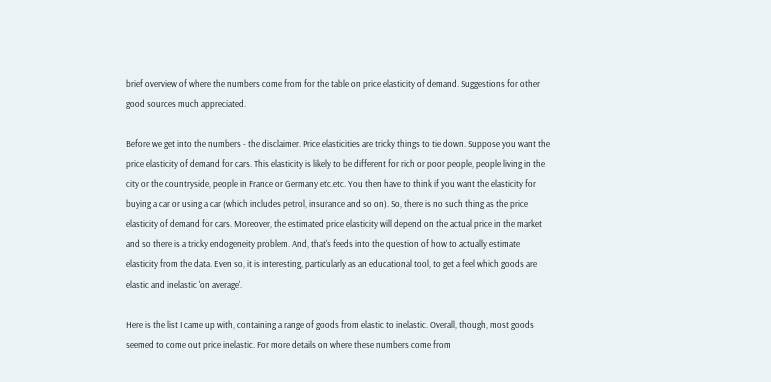brief overview of where the numbers come from for the table on price elasticity of demand. Suggestions for other good sources much appreciated.

Before we get into the numbers - the disclaimer. Price elasticities are tricky things to tie down. Suppose you want the price elasticity of demand for cars. This elasticity is likely to be different for rich or poor people, people living in the city or the countryside, people in France or Germany etc.etc. You then have to think if you want the elasticity for buying a car or using a car (which includes petrol, insurance and so on). So, there is no such thing as the price elasticity of demand for cars. Moreover, the estimated price elasticity will depend on the actual price in the market and so there is a tricky endogeneity problem. And, that's feeds into the question of how to actually estimate elasticity from the data. Even so, it is interesting, particularly as an educational tool, to get a feel which goods are elastic and inelastic 'on average'.

Here is the list I came up with, containing a range of goods from elastic to inelastic. Overall, though, most goods seemed to come out price inelastic. For more details on where these numbers come from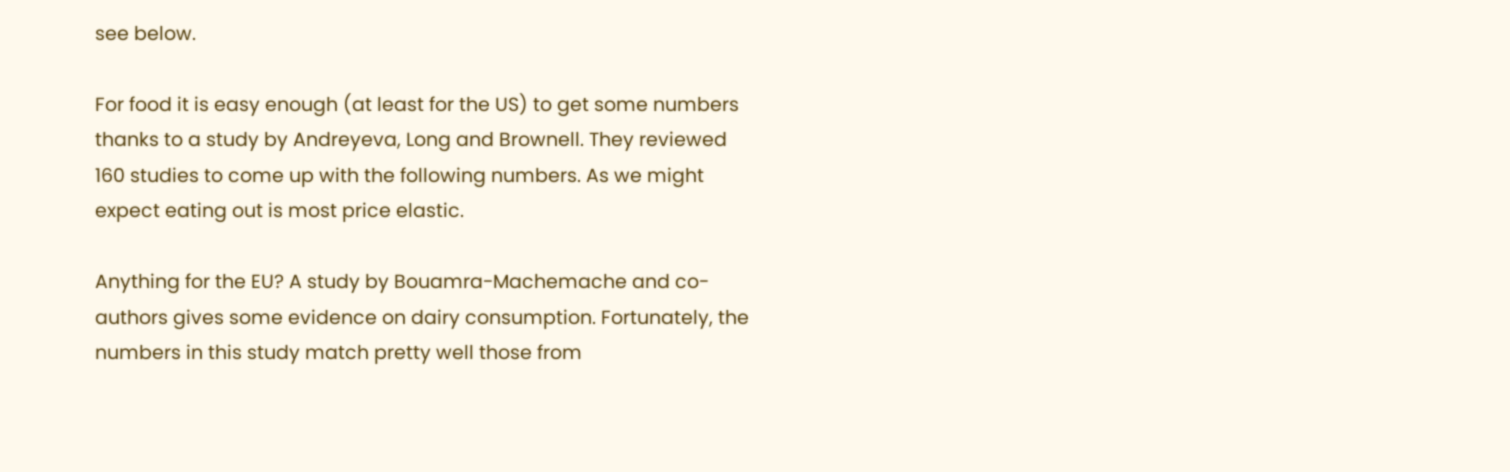see below.

For food it is easy enough (at least for the US) to get some numbers thanks to a study by Andreyeva, Long and Brownell. They reviewed 160 studies to come up with the following numbers. As we might expect eating out is most price elastic.

Anything for the EU? A study by Bouamra-Machemache and co-authors gives some evidence on dairy consumption. Fortunately, the numbers in this study match pretty well those from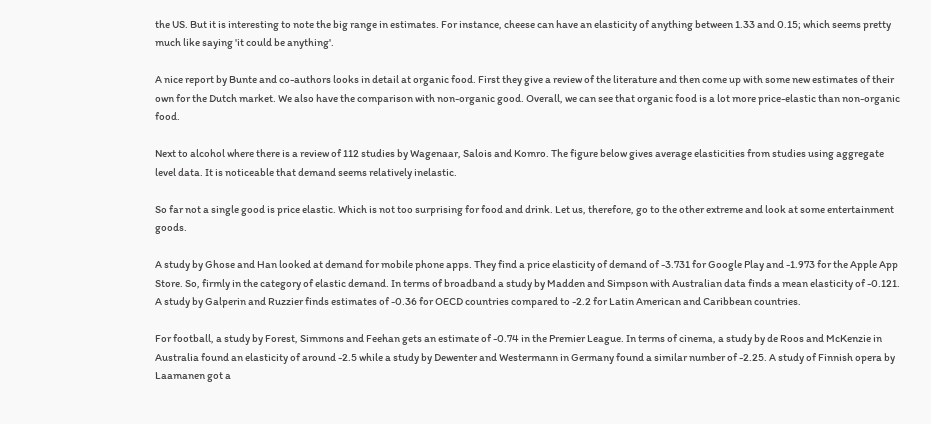the US. But it is interesting to note the big range in estimates. For instance, cheese can have an elasticity of anything between 1.33 and 0.15; which seems pretty much like saying 'it could be anything'.

A nice report by Bunte and co-authors looks in detail at organic food. First they give a review of the literature and then come up with some new estimates of their own for the Dutch market. We also have the comparison with non-organic good. Overall, we can see that organic food is a lot more price-elastic than non-organic food.

Next to alcohol where there is a review of 112 studies by Wagenaar, Salois and Komro. The figure below gives average elasticities from studies using aggregate level data. It is noticeable that demand seems relatively inelastic.

So far not a single good is price elastic. Which is not too surprising for food and drink. Let us, therefore, go to the other extreme and look at some entertainment goods.

A study by Ghose and Han looked at demand for mobile phone apps. They find a price elasticity of demand of -3.731 for Google Play and -1.973 for the Apple App Store. So, firmly in the category of elastic demand. In terms of broadband a study by Madden and Simpson with Australian data finds a mean elasticity of -0.121. A study by Galperin and Ruzzier finds estimates of -0.36 for OECD countries compared to -2.2 for Latin American and Caribbean countries.

For football, a study by Forest, Simmons and Feehan gets an estimate of -0.74 in the Premier League. In terms of cinema, a study by de Roos and McKenzie in Australia found an elasticity of around -2.5 while a study by Dewenter and Westermann in Germany found a similar number of -2.25. A study of Finnish opera by Laamanen got a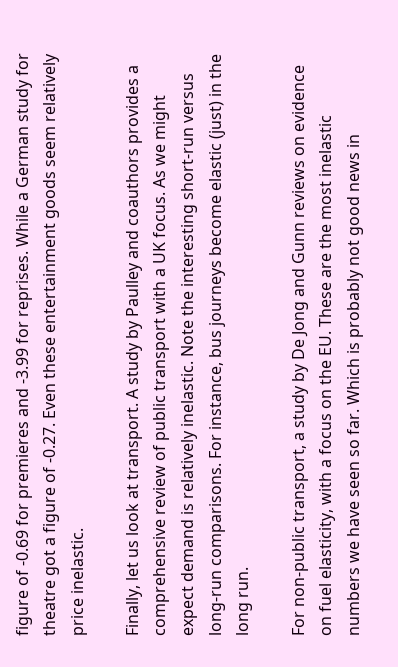figure of -0.69 for premieres and -3.99 for reprises. While a German study for theatre got a figure of -0.27. Even these entertainment goods seem relatively price inelastic.

Finally, let us look at transport. A study by Paulley and coauthors provides a comprehensive review of public transport with a UK focus. As we might expect demand is relatively inelastic. Note the interesting short-run versus long-run comparisons. For instance, bus journeys become elastic (just) in the long run.

For non-public transport, a study by De Jong and Gunn reviews on evidence on fuel elasticity, with a focus on the EU. These are the most inelastic numbers we have seen so far. Which is probably not good news in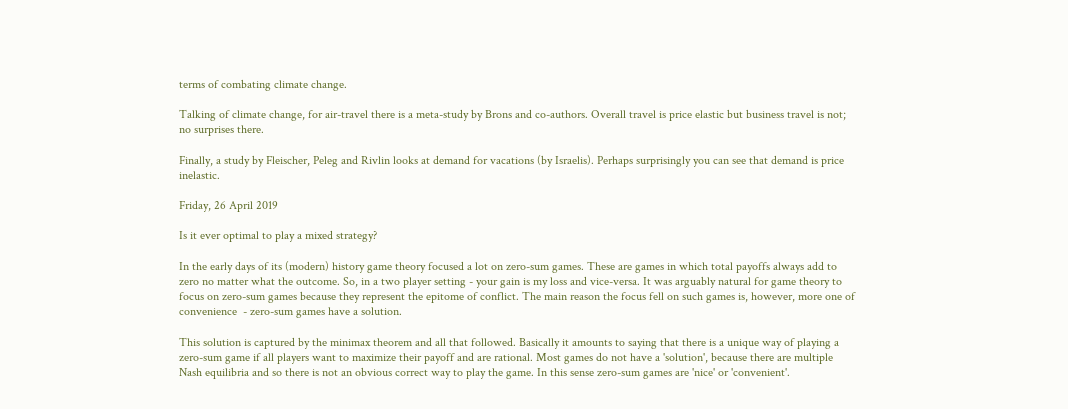terms of combating climate change.

Talking of climate change, for air-travel there is a meta-study by Brons and co-authors. Overall travel is price elastic but business travel is not; no surprises there.

Finally, a study by Fleischer, Peleg and Rivlin looks at demand for vacations (by Israelis). Perhaps surprisingly you can see that demand is price inelastic.

Friday, 26 April 2019

Is it ever optimal to play a mixed strategy?

In the early days of its (modern) history game theory focused a lot on zero-sum games. These are games in which total payoffs always add to zero no matter what the outcome. So, in a two player setting - your gain is my loss and vice-versa. It was arguably natural for game theory to focus on zero-sum games because they represent the epitome of conflict. The main reason the focus fell on such games is, however, more one of convenience  - zero-sum games have a solution.

This solution is captured by the minimax theorem and all that followed. Basically it amounts to saying that there is a unique way of playing a zero-sum game if all players want to maximize their payoff and are rational. Most games do not have a 'solution', because there are multiple Nash equilibria and so there is not an obvious correct way to play the game. In this sense zero-sum games are 'nice' or 'convenient'.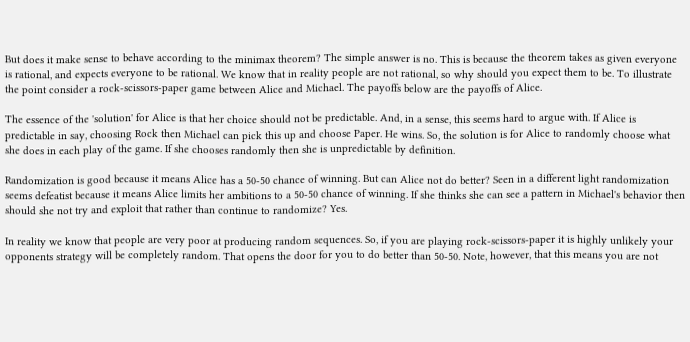But does it make sense to behave according to the minimax theorem? The simple answer is no. This is because the theorem takes as given everyone is rational, and expects everyone to be rational. We know that in reality people are not rational, so why should you expect them to be. To illustrate the point consider a rock-scissors-paper game between Alice and Michael. The payoffs below are the payoffs of Alice.

The essence of the 'solution' for Alice is that her choice should not be predictable. And, in a sense, this seems hard to argue with. If Alice is predictable in say, choosing Rock then Michael can pick this up and choose Paper. He wins. So, the solution is for Alice to randomly choose what she does in each play of the game. If she chooses randomly then she is unpredictable by definition.

Randomization is good because it means Alice has a 50-50 chance of winning. But can Alice not do better? Seen in a different light randomization seems defeatist because it means Alice limits her ambitions to a 50-50 chance of winning. If she thinks she can see a pattern in Michael's behavior then should she not try and exploit that rather than continue to randomize? Yes.

In reality we know that people are very poor at producing random sequences. So, if you are playing rock-scissors-paper it is highly unlikely your opponents strategy will be completely random. That opens the door for you to do better than 50-50. Note, however, that this means you are not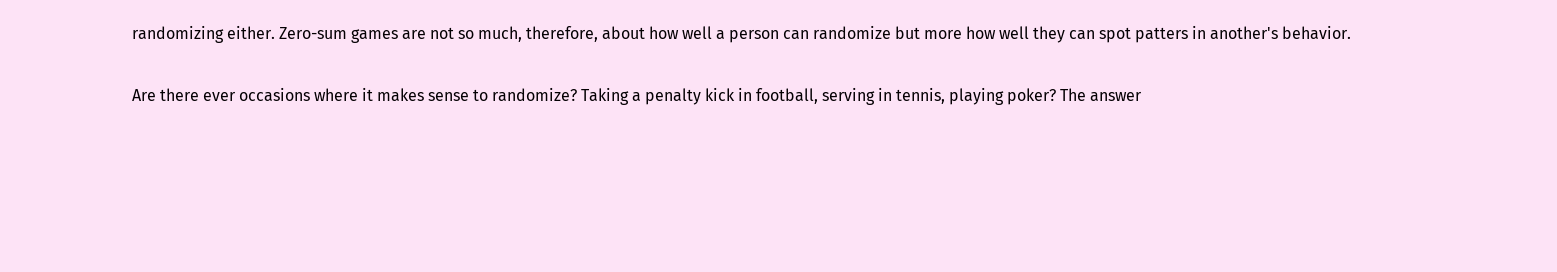randomizing either. Zero-sum games are not so much, therefore, about how well a person can randomize but more how well they can spot patters in another's behavior.

Are there ever occasions where it makes sense to randomize? Taking a penalty kick in football, serving in tennis, playing poker? The answer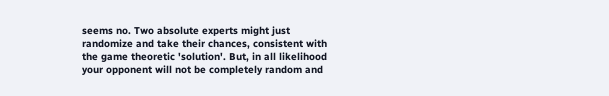seems no. Two absolute experts might just randomize and take their chances, consistent with the game theoretic 'solution'. But, in all likelihood your opponent will not be completely random and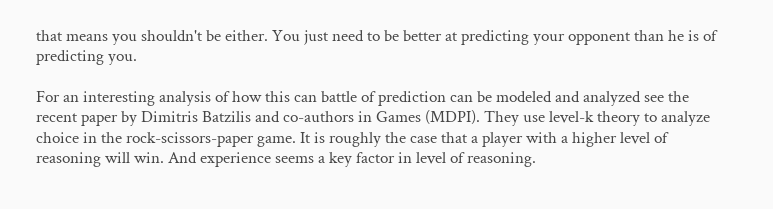that means you shouldn't be either. You just need to be better at predicting your opponent than he is of predicting you.

For an interesting analysis of how this can battle of prediction can be modeled and analyzed see the recent paper by Dimitris Batzilis and co-authors in Games (MDPI). They use level-k theory to analyze choice in the rock-scissors-paper game. It is roughly the case that a player with a higher level of reasoning will win. And experience seems a key factor in level of reasoning.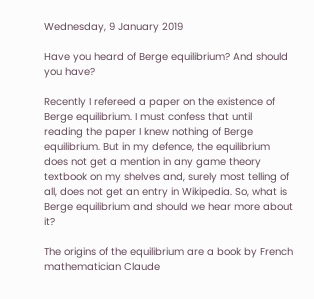Wednesday, 9 January 2019

Have you heard of Berge equilibrium? And should you have?

Recently I refereed a paper on the existence of Berge equilibrium. I must confess that until reading the paper I knew nothing of Berge equilibrium. But in my defence, the equilibrium does not get a mention in any game theory textbook on my shelves and, surely most telling of all, does not get an entry in Wikipedia. So, what is Berge equilibrium and should we hear more about it?

The origins of the equilibrium are a book by French mathematician Claude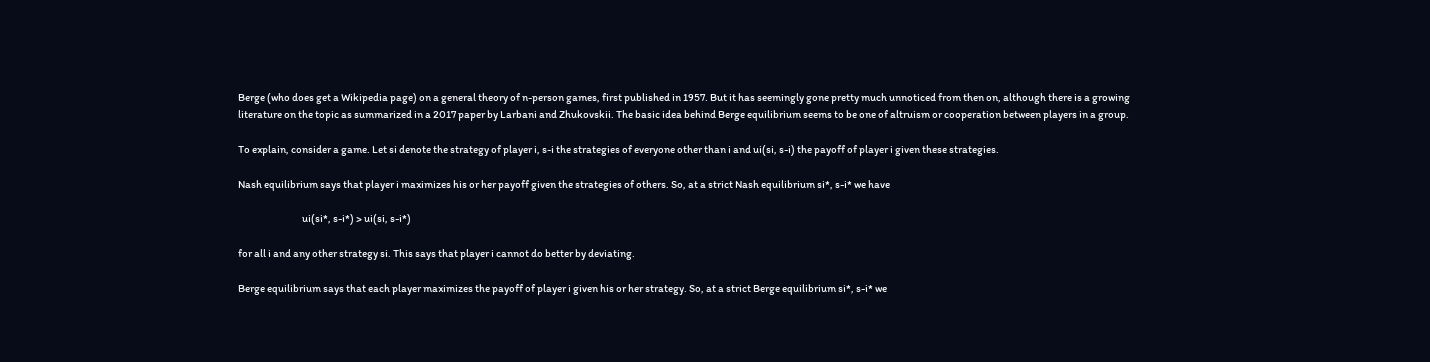Berge (who does get a Wikipedia page) on a general theory of n-person games, first published in 1957. But it has seemingly gone pretty much unnoticed from then on, although there is a growing literature on the topic as summarized in a 2017 paper by Larbani and Zhukovskii. The basic idea behind Berge equilibrium seems to be one of altruism or cooperation between players in a group.

To explain, consider a game. Let si denote the strategy of player i, s-i the strategies of everyone other than i and ui(si, s-i) the payoff of player i given these strategies.

Nash equilibrium says that player i maximizes his or her payoff given the strategies of others. So, at a strict Nash equilibrium si*, s-i* we have

                                ui(si*, s-i*) > ui(si, s-i*)

for all i and any other strategy si. This says that player i cannot do better by deviating.

Berge equilibrium says that each player maximizes the payoff of player i given his or her strategy. So, at a strict Berge equilibrium si*, s-i* we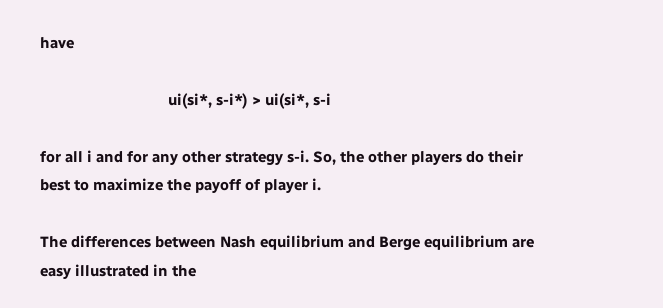have

                                ui(si*, s-i*) > ui(si*, s-i

for all i and for any other strategy s-i. So, the other players do their best to maximize the payoff of player i.

The differences between Nash equilibrium and Berge equilibrium are easy illustrated in the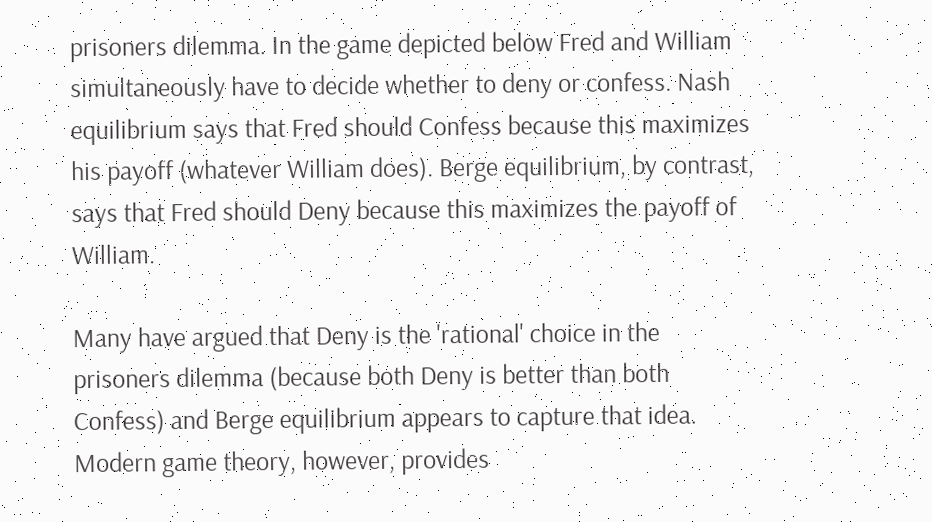prisoners dilemma. In the game depicted below Fred and William simultaneously have to decide whether to deny or confess. Nash equilibrium says that Fred should Confess because this maximizes his payoff (whatever William does). Berge equilibrium, by contrast, says that Fred should Deny because this maximizes the payoff of William.

Many have argued that Deny is the 'rational' choice in the prisoners dilemma (because both Deny is better than both Confess) and Berge equilibrium appears to capture that idea. Modern game theory, however, provides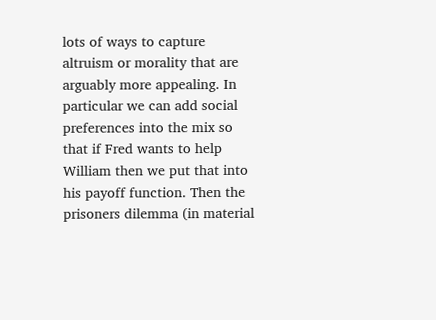lots of ways to capture altruism or morality that are arguably more appealing. In particular we can add social preferences into the mix so that if Fred wants to help William then we put that into his payoff function. Then the prisoners dilemma (in material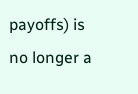payoffs) is no longer a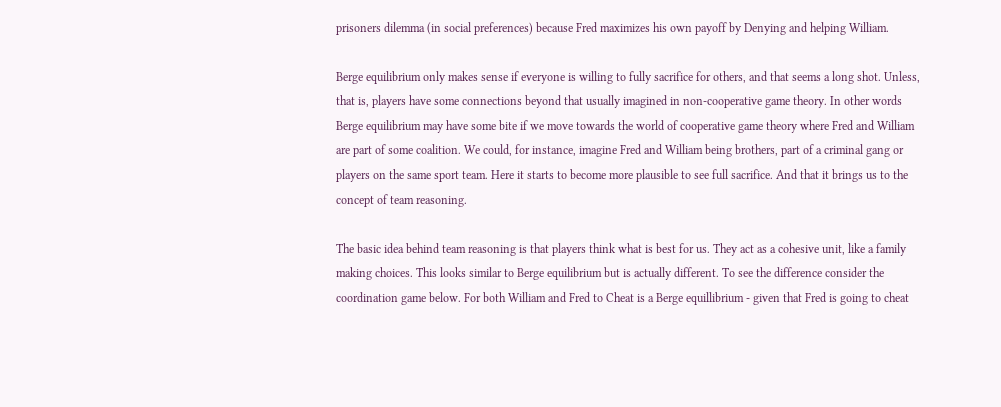prisoners dilemma (in social preferences) because Fred maximizes his own payoff by Denying and helping William.

Berge equilibrium only makes sense if everyone is willing to fully sacrifice for others, and that seems a long shot. Unless, that is, players have some connections beyond that usually imagined in non-cooperative game theory. In other words Berge equilibrium may have some bite if we move towards the world of cooperative game theory where Fred and William are part of some coalition. We could, for instance, imagine Fred and William being brothers, part of a criminal gang or players on the same sport team. Here it starts to become more plausible to see full sacrifice. And that it brings us to the concept of team reasoning.

The basic idea behind team reasoning is that players think what is best for us. They act as a cohesive unit, like a family making choices. This looks similar to Berge equilibrium but is actually different. To see the difference consider the coordination game below. For both William and Fred to Cheat is a Berge equillibrium - given that Fred is going to cheat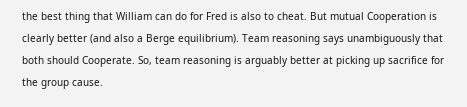the best thing that William can do for Fred is also to cheat. But mutual Cooperation is clearly better (and also a Berge equilibrium). Team reasoning says unambiguously that both should Cooperate. So, team reasoning is arguably better at picking up sacrifice for the group cause.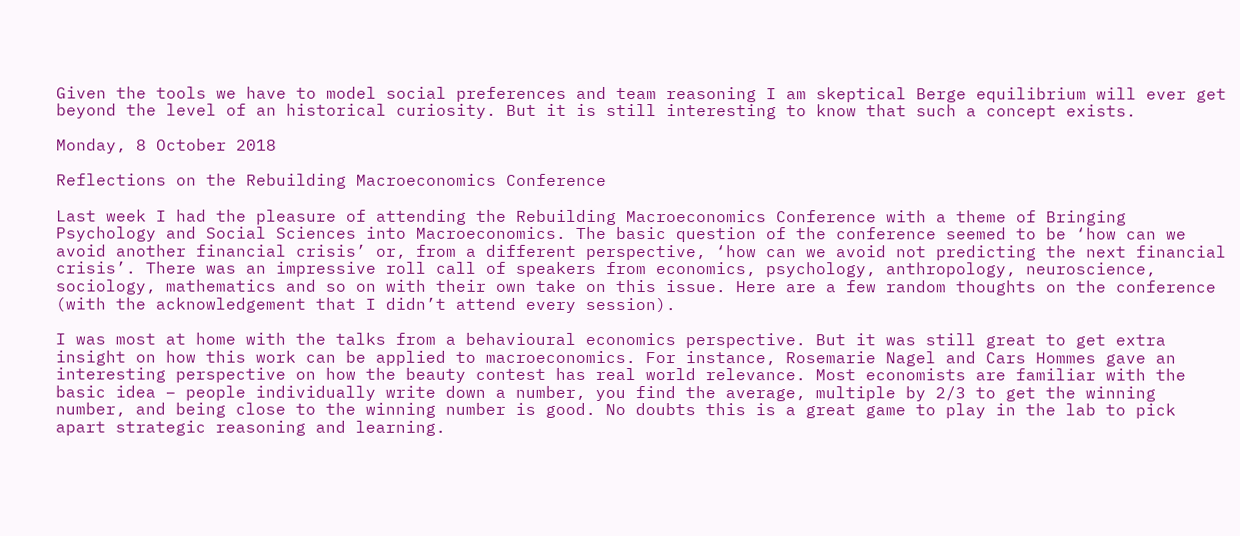Given the tools we have to model social preferences and team reasoning I am skeptical Berge equilibrium will ever get beyond the level of an historical curiosity. But it is still interesting to know that such a concept exists.

Monday, 8 October 2018

Reflections on the Rebuilding Macroeconomics Conference

Last week I had the pleasure of attending the Rebuilding Macroeconomics Conference with a theme of Bringing Psychology and Social Sciences into Macroeconomics. The basic question of the conference seemed to be ‘how can we avoid another financial crisis’ or, from a different perspective, ‘how can we avoid not predicting the next financial crisis’. There was an impressive roll call of speakers from economics, psychology, anthropology, neuroscience, sociology, mathematics and so on with their own take on this issue. Here are a few random thoughts on the conference (with the acknowledgement that I didn’t attend every session).

I was most at home with the talks from a behavioural economics perspective. But it was still great to get extra insight on how this work can be applied to macroeconomics. For instance, Rosemarie Nagel and Cars Hommes gave an interesting perspective on how the beauty contest has real world relevance. Most economists are familiar with the basic idea – people individually write down a number, you find the average, multiple by 2/3 to get the winning number, and being close to the winning number is good. No doubts this is a great game to play in the lab to pick apart strategic reasoning and learning.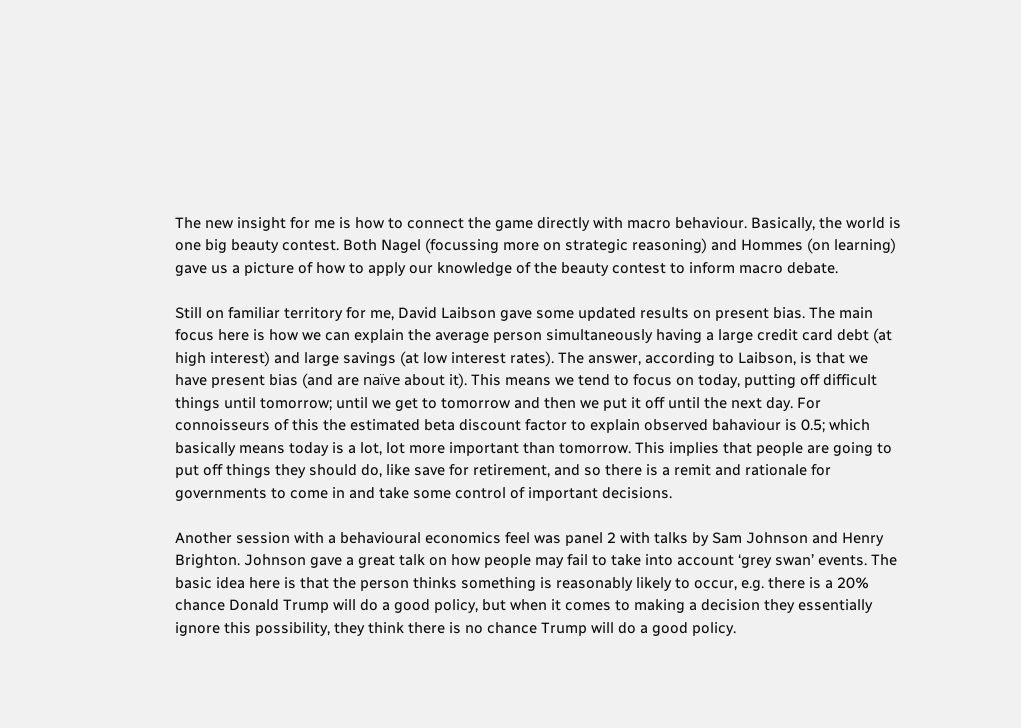The new insight for me is how to connect the game directly with macro behaviour. Basically, the world is one big beauty contest. Both Nagel (focussing more on strategic reasoning) and Hommes (on learning) gave us a picture of how to apply our knowledge of the beauty contest to inform macro debate.

Still on familiar territory for me, David Laibson gave some updated results on present bias. The main focus here is how we can explain the average person simultaneously having a large credit card debt (at high interest) and large savings (at low interest rates). The answer, according to Laibson, is that we have present bias (and are naïve about it). This means we tend to focus on today, putting off difficult things until tomorrow; until we get to tomorrow and then we put it off until the next day. For connoisseurs of this the estimated beta discount factor to explain observed bahaviour is 0.5; which basically means today is a lot, lot more important than tomorrow. This implies that people are going to put off things they should do, like save for retirement, and so there is a remit and rationale for governments to come in and take some control of important decisions.

Another session with a behavioural economics feel was panel 2 with talks by Sam Johnson and Henry Brighton. Johnson gave a great talk on how people may fail to take into account ‘grey swan’ events. The basic idea here is that the person thinks something is reasonably likely to occur, e.g. there is a 20% chance Donald Trump will do a good policy, but when it comes to making a decision they essentially ignore this possibility, they think there is no chance Trump will do a good policy.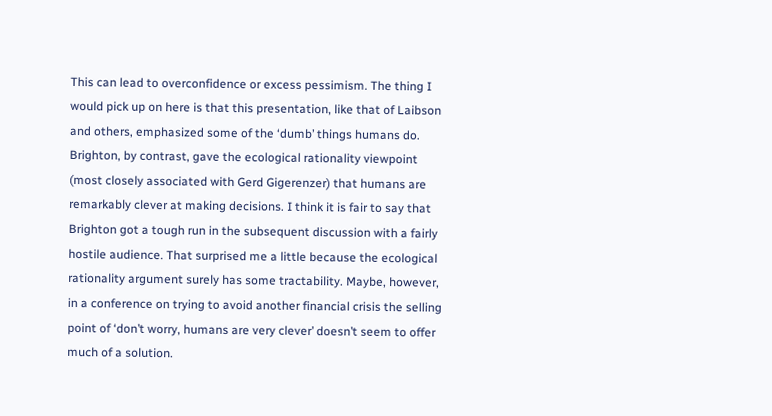This can lead to overconfidence or excess pessimism. The thing I would pick up on here is that this presentation, like that of Laibson and others, emphasized some of the ‘dumb’ things humans do. Brighton, by contrast, gave the ecological rationality viewpoint (most closely associated with Gerd Gigerenzer) that humans are remarkably clever at making decisions. I think it is fair to say that Brighton got a tough run in the subsequent discussion with a fairly hostile audience. That surprised me a little because the ecological rationality argument surely has some tractability. Maybe, however, in a conference on trying to avoid another financial crisis the selling point of ‘don’t worry, humans are very clever’ doesn’t seem to offer much of a solution.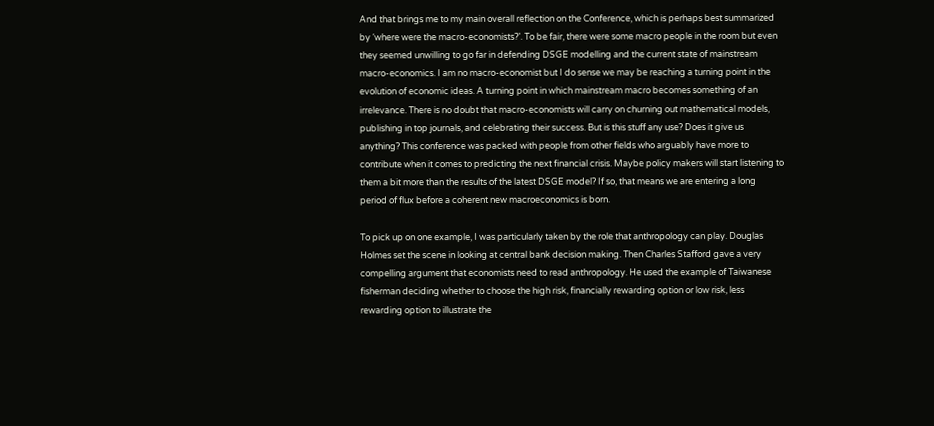And that brings me to my main overall reflection on the Conference, which is perhaps best summarized by ‘where were the macro-economists?’. To be fair, there were some macro people in the room but even they seemed unwilling to go far in defending DSGE modelling and the current state of mainstream macro-economics. I am no macro-economist but I do sense we may be reaching a turning point in the evolution of economic ideas. A turning point in which mainstream macro becomes something of an irrelevance. There is no doubt that macro-economists will carry on churning out mathematical models, publishing in top journals, and celebrating their success. But is this stuff any use? Does it give us anything? This conference was packed with people from other fields who arguably have more to contribute when it comes to predicting the next financial crisis. Maybe policy makers will start listening to them a bit more than the results of the latest DSGE model? If so, that means we are entering a long period of flux before a coherent new macroeconomics is born.

To pick up on one example, I was particularly taken by the role that anthropology can play. Douglas Holmes set the scene in looking at central bank decision making. Then Charles Stafford gave a very compelling argument that economists need to read anthropology. He used the example of Taiwanese fisherman deciding whether to choose the high risk, financially rewarding option or low risk, less rewarding option to illustrate the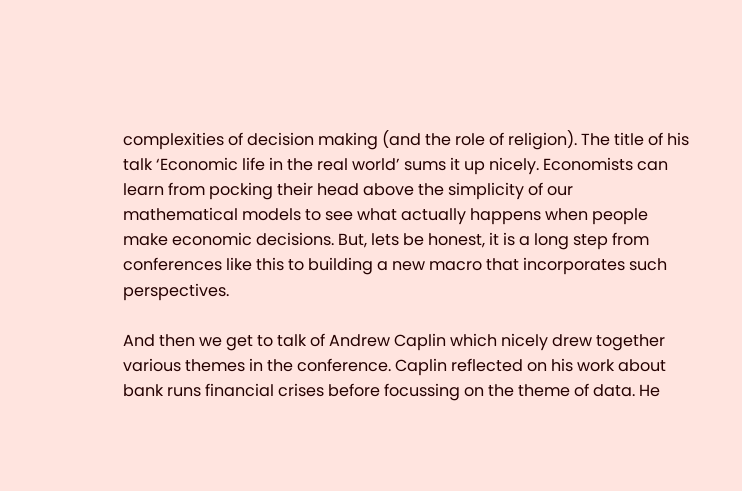complexities of decision making (and the role of religion). The title of his talk ‘Economic life in the real world’ sums it up nicely. Economists can learn from pocking their head above the simplicity of our mathematical models to see what actually happens when people make economic decisions. But, lets be honest, it is a long step from conferences like this to building a new macro that incorporates such perspectives.

And then we get to talk of Andrew Caplin which nicely drew together various themes in the conference. Caplin reflected on his work about bank runs financial crises before focussing on the theme of data. He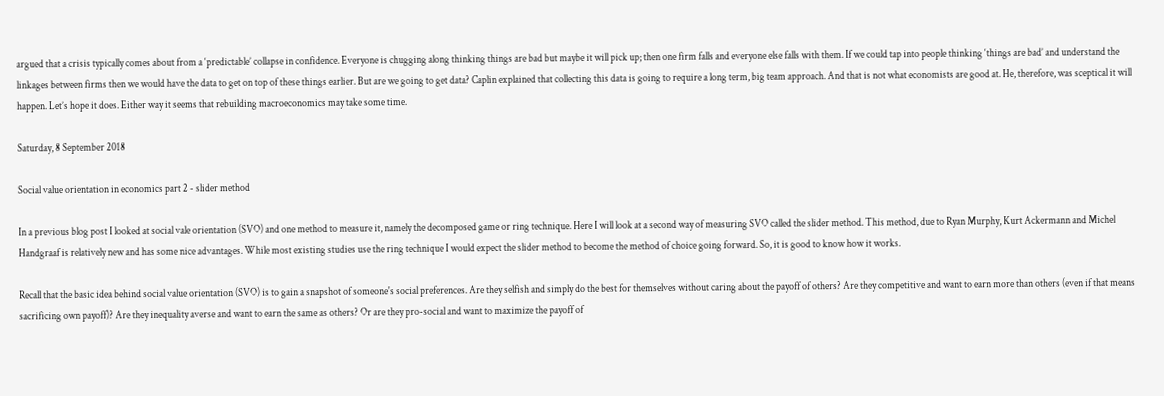argued that a crisis typically comes about from a ‘predictable’ collapse in confidence. Everyone is chugging along thinking things are bad but maybe it will pick up; then one firm falls and everyone else falls with them. If we could tap into people thinking ‘things are bad’ and understand the linkages between firms then we would have the data to get on top of these things earlier. But are we going to get data? Caplin explained that collecting this data is going to require a long term, big team approach. And that is not what economists are good at. He, therefore, was sceptical it will happen. Let’s hope it does. Either way it seems that rebuilding macroeconomics may take some time.

Saturday, 8 September 2018

Social value orientation in economics part 2 - slider method

In a previous blog post I looked at social vale orientation (SVO) and one method to measure it, namely the decomposed game or ring technique. Here I will look at a second way of measuring SVO called the slider method. This method, due to Ryan Murphy, Kurt Ackermann and Michel Handgraaf is relatively new and has some nice advantages. While most existing studies use the ring technique I would expect the slider method to become the method of choice going forward. So, it is good to know how it works.

Recall that the basic idea behind social value orientation (SVO) is to gain a snapshot of someone's social preferences. Are they selfish and simply do the best for themselves without caring about the payoff of others? Are they competitive and want to earn more than others (even if that means sacrificing own payoff)? Are they inequality averse and want to earn the same as others? Or are they pro-social and want to maximize the payoff of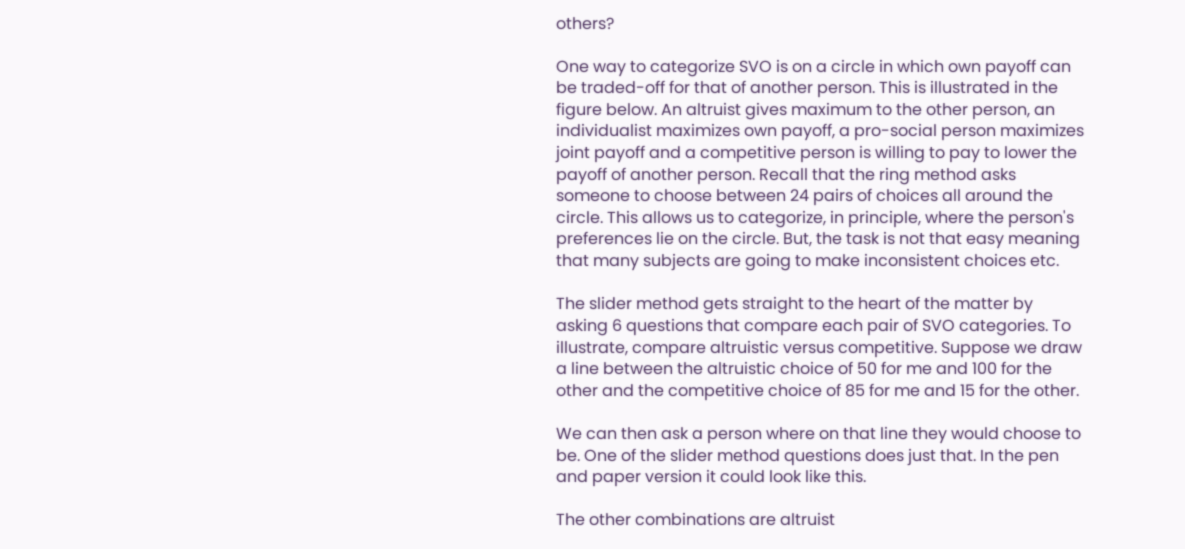others?

One way to categorize SVO is on a circle in which own payoff can be traded-off for that of another person. This is illustrated in the figure below. An altruist gives maximum to the other person, an individualist maximizes own payoff, a pro-social person maximizes joint payoff and a competitive person is willing to pay to lower the payoff of another person. Recall that the ring method asks someone to choose between 24 pairs of choices all around the circle. This allows us to categorize, in principle, where the person's preferences lie on the circle. But, the task is not that easy meaning that many subjects are going to make inconsistent choices etc.

The slider method gets straight to the heart of the matter by asking 6 questions that compare each pair of SVO categories. To illustrate, compare altruistic versus competitive. Suppose we draw a line between the altruistic choice of 50 for me and 100 for the other and the competitive choice of 85 for me and 15 for the other.

We can then ask a person where on that line they would choose to be. One of the slider method questions does just that. In the pen and paper version it could look like this.

The other combinations are altruist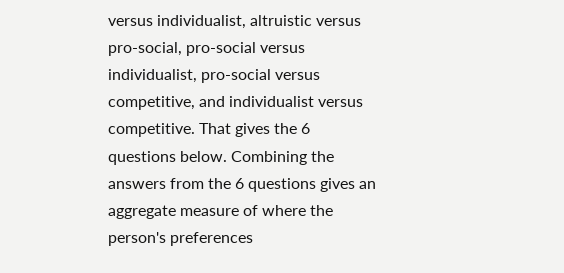versus individualist, altruistic versus pro-social, pro-social versus individualist, pro-social versus competitive, and individualist versus competitive. That gives the 6 questions below. Combining the answers from the 6 questions gives an aggregate measure of where the person's preferences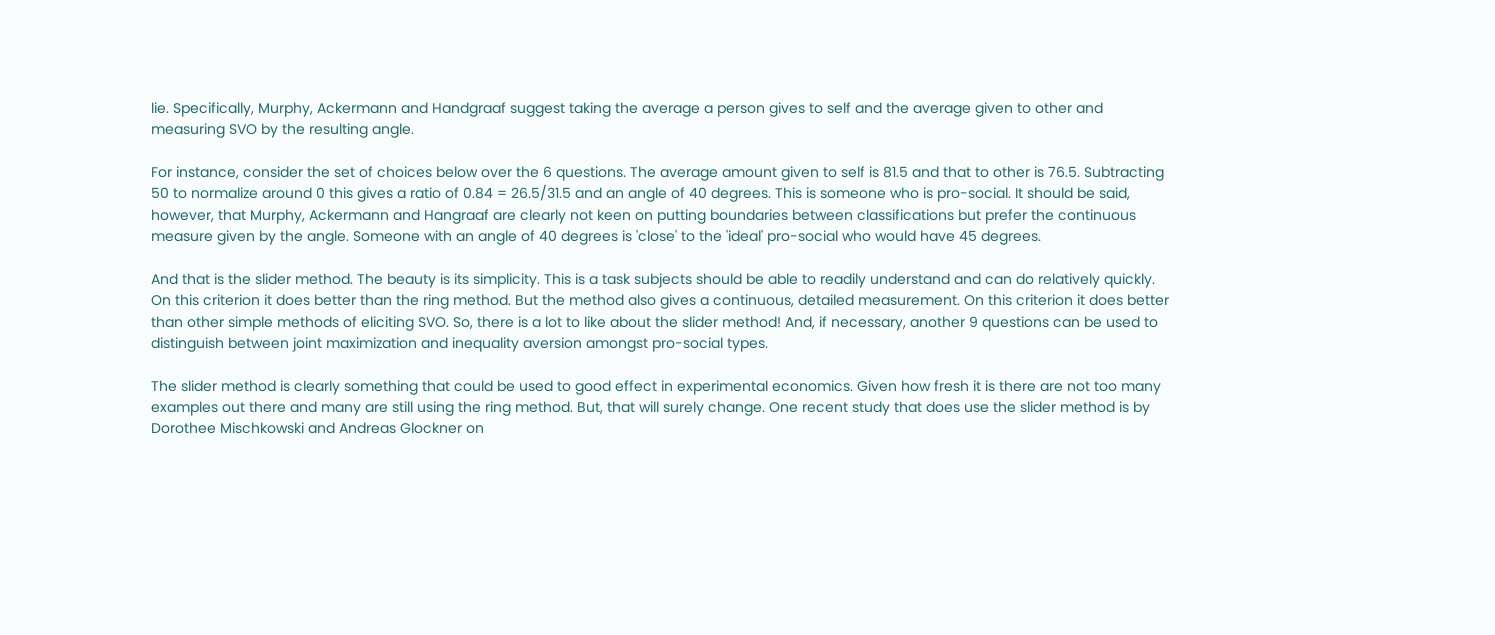lie. Specifically, Murphy, Ackermann and Handgraaf suggest taking the average a person gives to self and the average given to other and measuring SVO by the resulting angle.

For instance, consider the set of choices below over the 6 questions. The average amount given to self is 81.5 and that to other is 76.5. Subtracting 50 to normalize around 0 this gives a ratio of 0.84 = 26.5/31.5 and an angle of 40 degrees. This is someone who is pro-social. It should be said, however, that Murphy, Ackermann and Hangraaf are clearly not keen on putting boundaries between classifications but prefer the continuous measure given by the angle. Someone with an angle of 40 degrees is 'close' to the 'ideal' pro-social who would have 45 degrees.

And that is the slider method. The beauty is its simplicity. This is a task subjects should be able to readily understand and can do relatively quickly. On this criterion it does better than the ring method. But the method also gives a continuous, detailed measurement. On this criterion it does better than other simple methods of eliciting SVO. So, there is a lot to like about the slider method! And, if necessary, another 9 questions can be used to distinguish between joint maximization and inequality aversion amongst pro-social types.

The slider method is clearly something that could be used to good effect in experimental economics. Given how fresh it is there are not too many examples out there and many are still using the ring method. But, that will surely change. One recent study that does use the slider method is by Dorothee Mischkowski and Andreas Glockner on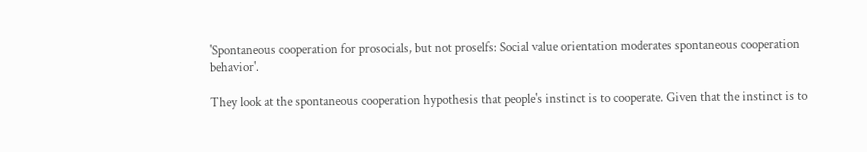'Spontaneous cooperation for prosocials, but not proselfs: Social value orientation moderates spontaneous cooperation behavior'.

They look at the spontaneous cooperation hypothesis that people's instinct is to cooperate. Given that the instinct is to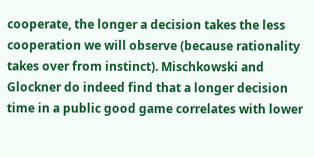cooperate, the longer a decision takes the less cooperation we will observe (because rationality takes over from instinct). Mischkowski and Glockner do indeed find that a longer decision time in a public good game correlates with lower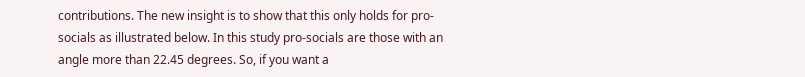contributions. The new insight is to show that this only holds for pro-socials as illustrated below. In this study pro-socials are those with an angle more than 22.45 degrees. So, if you want a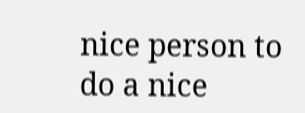nice person to do a nice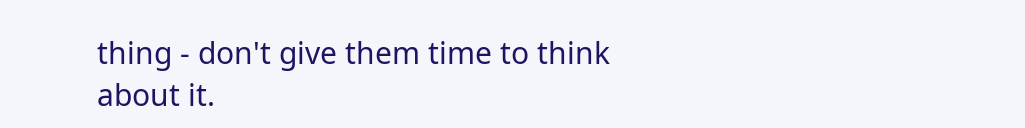thing - don't give them time to think about it.